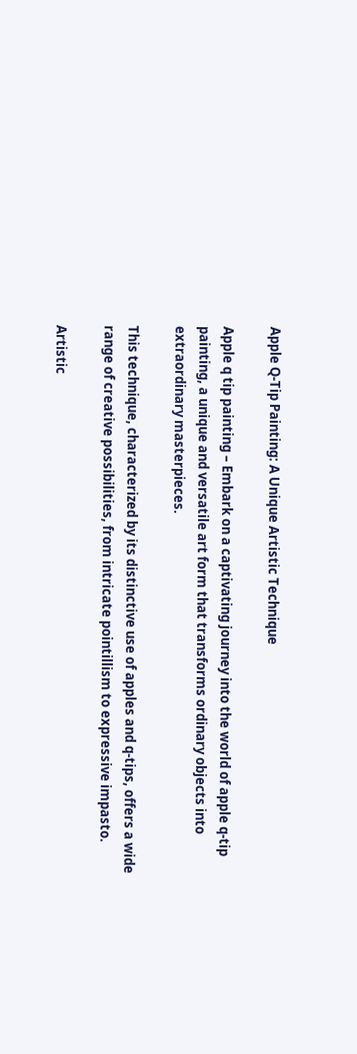Apple Q-Tip Painting: A Unique Artistic Technique

Apple q tip painting – Embark on a captivating journey into the world of apple q-tip painting, a unique and versatile art form that transforms ordinary objects into extraordinary masterpieces.

This technique, characterized by its distinctive use of apples and q-tips, offers a wide range of creative possibilities, from intricate pointillism to expressive impasto.

Artistic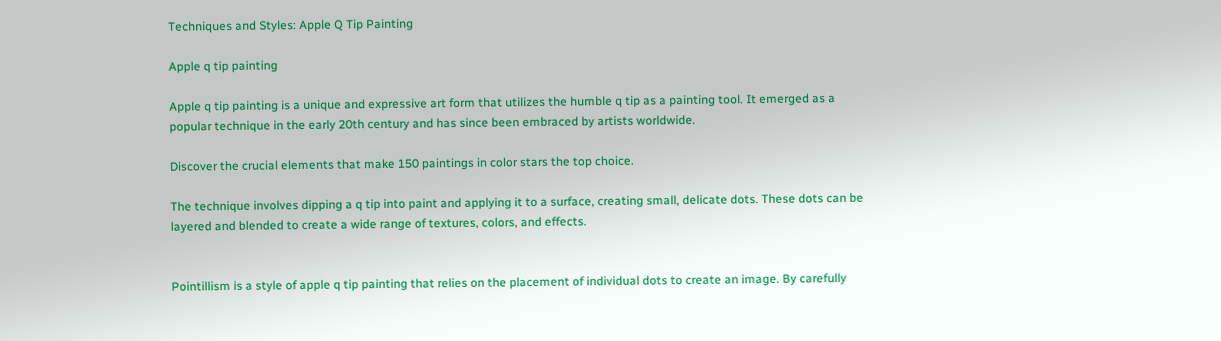Techniques and Styles: Apple Q Tip Painting

Apple q tip painting

Apple q tip painting is a unique and expressive art form that utilizes the humble q tip as a painting tool. It emerged as a popular technique in the early 20th century and has since been embraced by artists worldwide.

Discover the crucial elements that make 150 paintings in color stars the top choice.

The technique involves dipping a q tip into paint and applying it to a surface, creating small, delicate dots. These dots can be layered and blended to create a wide range of textures, colors, and effects.


Pointillism is a style of apple q tip painting that relies on the placement of individual dots to create an image. By carefully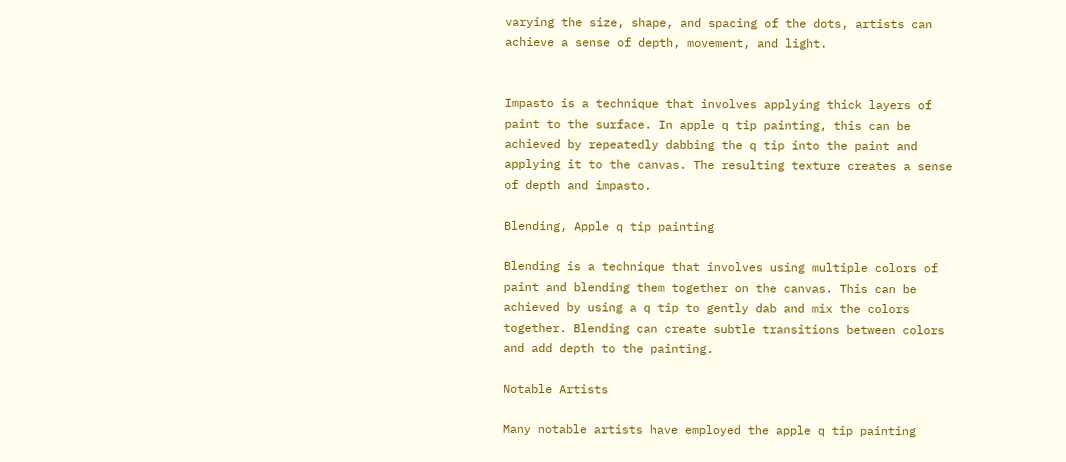varying the size, shape, and spacing of the dots, artists can achieve a sense of depth, movement, and light.


Impasto is a technique that involves applying thick layers of paint to the surface. In apple q tip painting, this can be achieved by repeatedly dabbing the q tip into the paint and applying it to the canvas. The resulting texture creates a sense of depth and impasto.

Blending, Apple q tip painting

Blending is a technique that involves using multiple colors of paint and blending them together on the canvas. This can be achieved by using a q tip to gently dab and mix the colors together. Blending can create subtle transitions between colors and add depth to the painting.

Notable Artists

Many notable artists have employed the apple q tip painting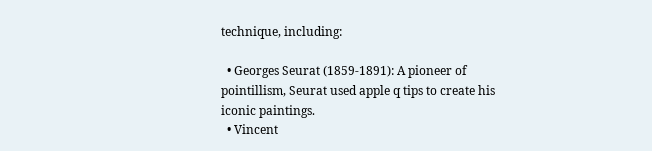technique, including:

  • Georges Seurat (1859-1891): A pioneer of pointillism, Seurat used apple q tips to create his iconic paintings.
  • Vincent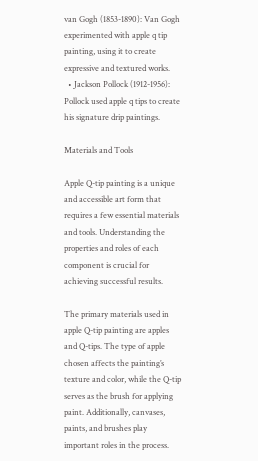van Gogh (1853-1890): Van Gogh experimented with apple q tip painting, using it to create expressive and textured works.
  • Jackson Pollock (1912-1956): Pollock used apple q tips to create his signature drip paintings.

Materials and Tools

Apple Q-tip painting is a unique and accessible art form that requires a few essential materials and tools. Understanding the properties and roles of each component is crucial for achieving successful results.

The primary materials used in apple Q-tip painting are apples and Q-tips. The type of apple chosen affects the painting’s texture and color, while the Q-tip serves as the brush for applying paint. Additionally, canvases, paints, and brushes play important roles in the process.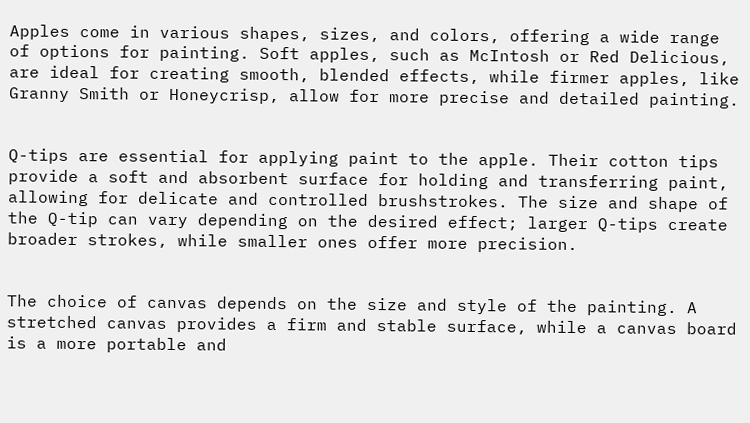Apples come in various shapes, sizes, and colors, offering a wide range of options for painting. Soft apples, such as McIntosh or Red Delicious, are ideal for creating smooth, blended effects, while firmer apples, like Granny Smith or Honeycrisp, allow for more precise and detailed painting.


Q-tips are essential for applying paint to the apple. Their cotton tips provide a soft and absorbent surface for holding and transferring paint, allowing for delicate and controlled brushstrokes. The size and shape of the Q-tip can vary depending on the desired effect; larger Q-tips create broader strokes, while smaller ones offer more precision.


The choice of canvas depends on the size and style of the painting. A stretched canvas provides a firm and stable surface, while a canvas board is a more portable and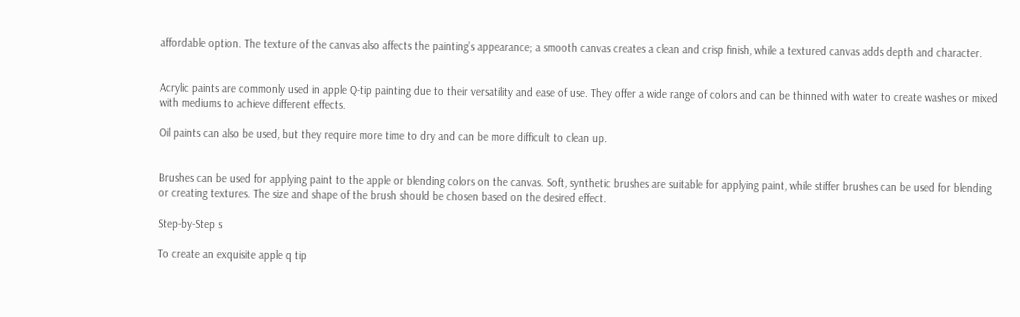affordable option. The texture of the canvas also affects the painting’s appearance; a smooth canvas creates a clean and crisp finish, while a textured canvas adds depth and character.


Acrylic paints are commonly used in apple Q-tip painting due to their versatility and ease of use. They offer a wide range of colors and can be thinned with water to create washes or mixed with mediums to achieve different effects.

Oil paints can also be used, but they require more time to dry and can be more difficult to clean up.


Brushes can be used for applying paint to the apple or blending colors on the canvas. Soft, synthetic brushes are suitable for applying paint, while stiffer brushes can be used for blending or creating textures. The size and shape of the brush should be chosen based on the desired effect.

Step-by-Step s

To create an exquisite apple q tip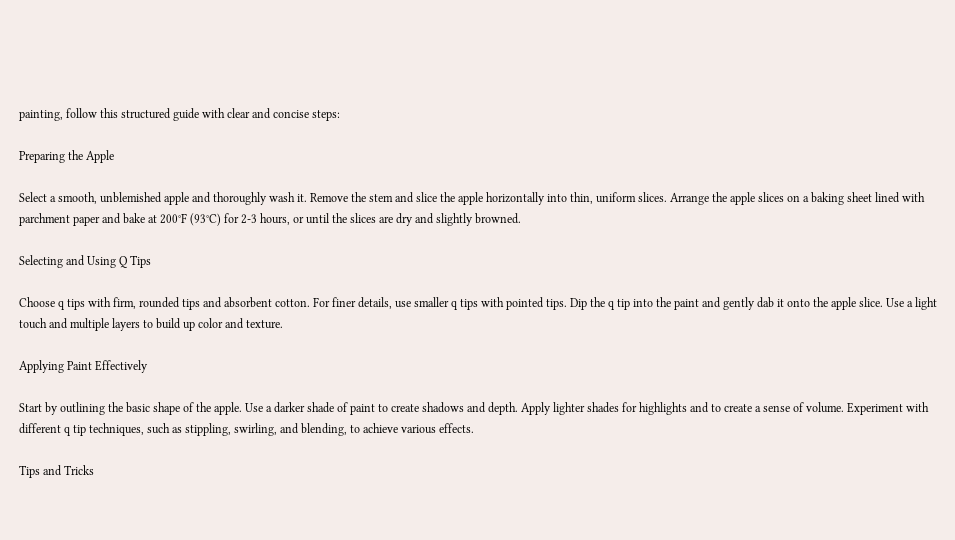painting, follow this structured guide with clear and concise steps:

Preparing the Apple

Select a smooth, unblemished apple and thoroughly wash it. Remove the stem and slice the apple horizontally into thin, uniform slices. Arrange the apple slices on a baking sheet lined with parchment paper and bake at 200°F (93°C) for 2-3 hours, or until the slices are dry and slightly browned.

Selecting and Using Q Tips

Choose q tips with firm, rounded tips and absorbent cotton. For finer details, use smaller q tips with pointed tips. Dip the q tip into the paint and gently dab it onto the apple slice. Use a light touch and multiple layers to build up color and texture.

Applying Paint Effectively

Start by outlining the basic shape of the apple. Use a darker shade of paint to create shadows and depth. Apply lighter shades for highlights and to create a sense of volume. Experiment with different q tip techniques, such as stippling, swirling, and blending, to achieve various effects.

Tips and Tricks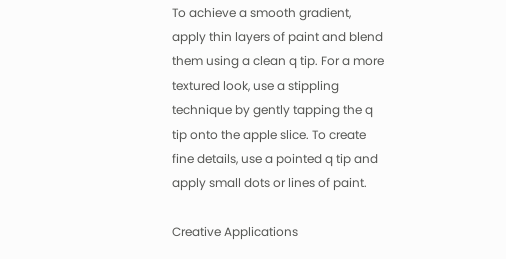To achieve a smooth gradient, apply thin layers of paint and blend them using a clean q tip. For a more textured look, use a stippling technique by gently tapping the q tip onto the apple slice. To create fine details, use a pointed q tip and apply small dots or lines of paint.

Creative Applications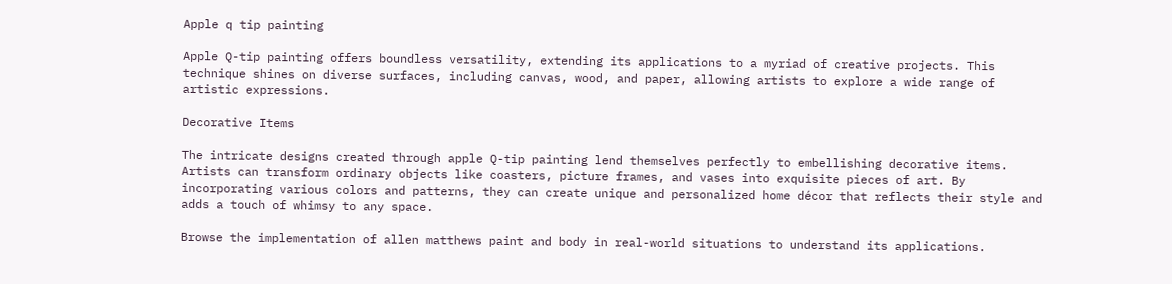Apple q tip painting

Apple Q-tip painting offers boundless versatility, extending its applications to a myriad of creative projects. This technique shines on diverse surfaces, including canvas, wood, and paper, allowing artists to explore a wide range of artistic expressions.

Decorative Items

The intricate designs created through apple Q-tip painting lend themselves perfectly to embellishing decorative items. Artists can transform ordinary objects like coasters, picture frames, and vases into exquisite pieces of art. By incorporating various colors and patterns, they can create unique and personalized home décor that reflects their style and adds a touch of whimsy to any space.

Browse the implementation of allen matthews paint and body in real-world situations to understand its applications.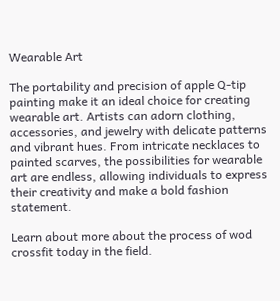Wearable Art

The portability and precision of apple Q-tip painting make it an ideal choice for creating wearable art. Artists can adorn clothing, accessories, and jewelry with delicate patterns and vibrant hues. From intricate necklaces to painted scarves, the possibilities for wearable art are endless, allowing individuals to express their creativity and make a bold fashion statement.

Learn about more about the process of wod crossfit today in the field.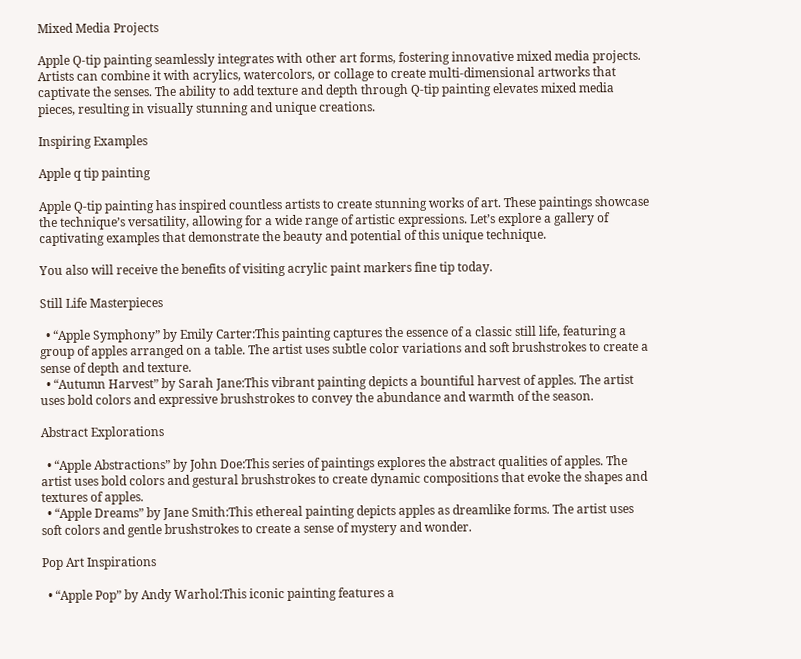Mixed Media Projects

Apple Q-tip painting seamlessly integrates with other art forms, fostering innovative mixed media projects. Artists can combine it with acrylics, watercolors, or collage to create multi-dimensional artworks that captivate the senses. The ability to add texture and depth through Q-tip painting elevates mixed media pieces, resulting in visually stunning and unique creations.

Inspiring Examples

Apple q tip painting

Apple Q-tip painting has inspired countless artists to create stunning works of art. These paintings showcase the technique’s versatility, allowing for a wide range of artistic expressions. Let’s explore a gallery of captivating examples that demonstrate the beauty and potential of this unique technique.

You also will receive the benefits of visiting acrylic paint markers fine tip today.

Still Life Masterpieces

  • “Apple Symphony” by Emily Carter:This painting captures the essence of a classic still life, featuring a group of apples arranged on a table. The artist uses subtle color variations and soft brushstrokes to create a sense of depth and texture.
  • “Autumn Harvest” by Sarah Jane:This vibrant painting depicts a bountiful harvest of apples. The artist uses bold colors and expressive brushstrokes to convey the abundance and warmth of the season.

Abstract Explorations

  • “Apple Abstractions” by John Doe:This series of paintings explores the abstract qualities of apples. The artist uses bold colors and gestural brushstrokes to create dynamic compositions that evoke the shapes and textures of apples.
  • “Apple Dreams” by Jane Smith:This ethereal painting depicts apples as dreamlike forms. The artist uses soft colors and gentle brushstrokes to create a sense of mystery and wonder.

Pop Art Inspirations

  • “Apple Pop” by Andy Warhol:This iconic painting features a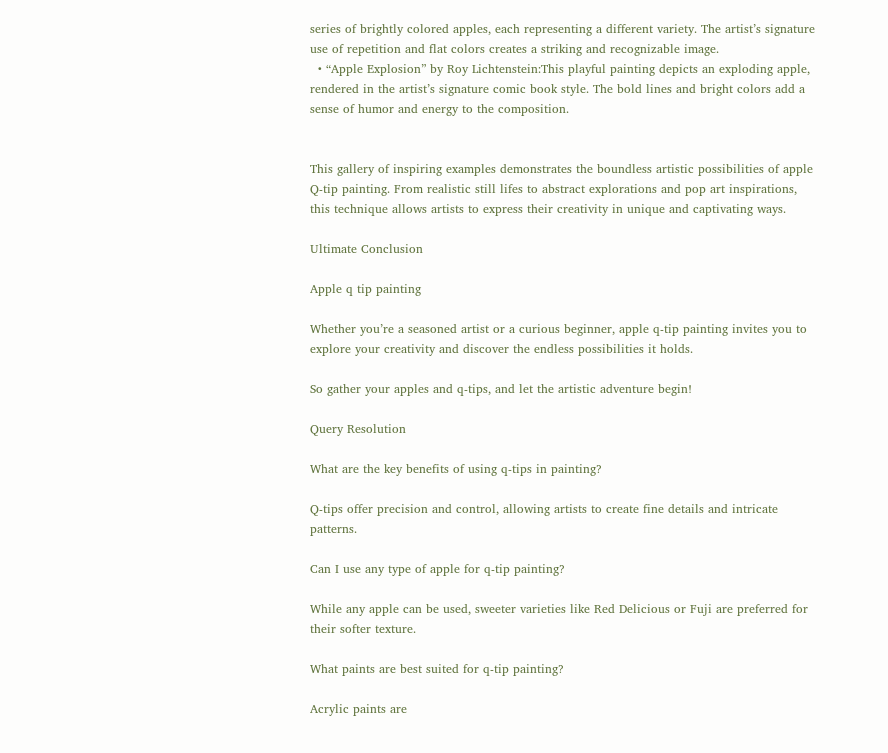series of brightly colored apples, each representing a different variety. The artist’s signature use of repetition and flat colors creates a striking and recognizable image.
  • “Apple Explosion” by Roy Lichtenstein:This playful painting depicts an exploding apple, rendered in the artist’s signature comic book style. The bold lines and bright colors add a sense of humor and energy to the composition.


This gallery of inspiring examples demonstrates the boundless artistic possibilities of apple Q-tip painting. From realistic still lifes to abstract explorations and pop art inspirations, this technique allows artists to express their creativity in unique and captivating ways.

Ultimate Conclusion

Apple q tip painting

Whether you’re a seasoned artist or a curious beginner, apple q-tip painting invites you to explore your creativity and discover the endless possibilities it holds.

So gather your apples and q-tips, and let the artistic adventure begin!

Query Resolution

What are the key benefits of using q-tips in painting?

Q-tips offer precision and control, allowing artists to create fine details and intricate patterns.

Can I use any type of apple for q-tip painting?

While any apple can be used, sweeter varieties like Red Delicious or Fuji are preferred for their softer texture.

What paints are best suited for q-tip painting?

Acrylic paints are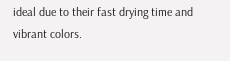ideal due to their fast drying time and vibrant colors.